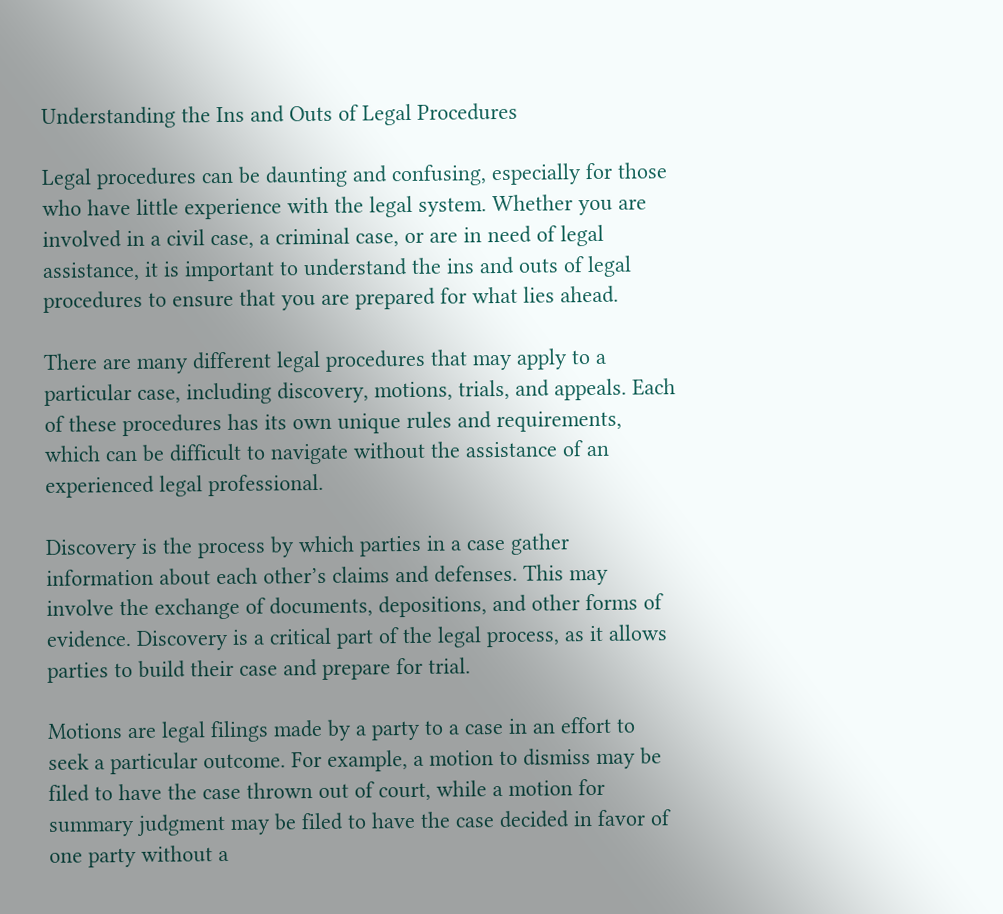Understanding the Ins and Outs of Legal Procedures

Legal procedures can be daunting and confusing, especially for those who have little experience with the legal system. Whether you are involved in a civil case, a criminal case, or are in need of legal assistance, it is important to understand the ins and outs of legal procedures to ensure that you are prepared for what lies ahead.

There are many different legal procedures that may apply to a particular case, including discovery, motions, trials, and appeals. Each of these procedures has its own unique rules and requirements, which can be difficult to navigate without the assistance of an experienced legal professional.

Discovery is the process by which parties in a case gather information about each other’s claims and defenses. This may involve the exchange of documents, depositions, and other forms of evidence. Discovery is a critical part of the legal process, as it allows parties to build their case and prepare for trial.

Motions are legal filings made by a party to a case in an effort to seek a particular outcome. For example, a motion to dismiss may be filed to have the case thrown out of court, while a motion for summary judgment may be filed to have the case decided in favor of one party without a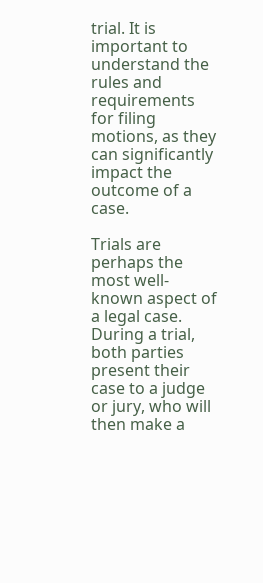trial. It is important to understand the rules and requirements for filing motions, as they can significantly impact the outcome of a case.

Trials are perhaps the most well-known aspect of a legal case. During a trial, both parties present their case to a judge or jury, who will then make a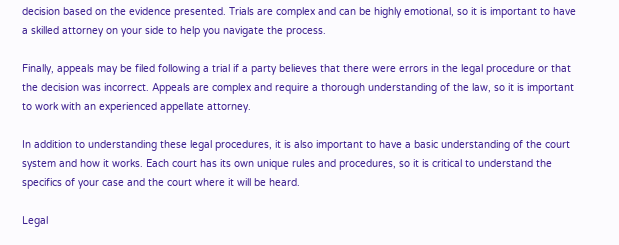decision based on the evidence presented. Trials are complex and can be highly emotional, so it is important to have a skilled attorney on your side to help you navigate the process.

Finally, appeals may be filed following a trial if a party believes that there were errors in the legal procedure or that the decision was incorrect. Appeals are complex and require a thorough understanding of the law, so it is important to work with an experienced appellate attorney.

In addition to understanding these legal procedures, it is also important to have a basic understanding of the court system and how it works. Each court has its own unique rules and procedures, so it is critical to understand the specifics of your case and the court where it will be heard.

Legal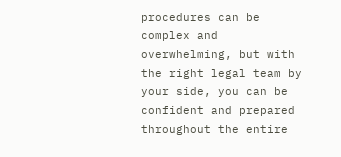procedures can be complex and overwhelming, but with the right legal team by your side, you can be confident and prepared throughout the entire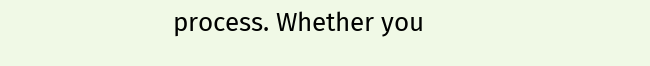process. Whether you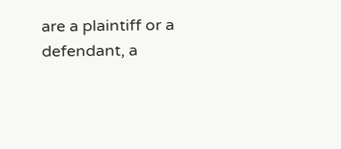are a plaintiff or a defendant, a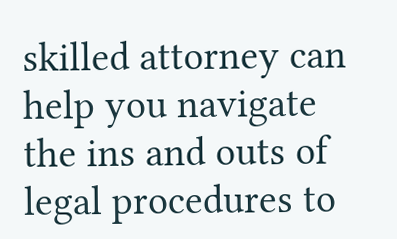skilled attorney can help you navigate the ins and outs of legal procedures to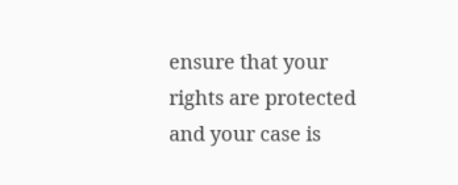ensure that your rights are protected and your case is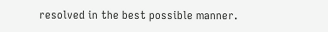resolved in the best possible manner.